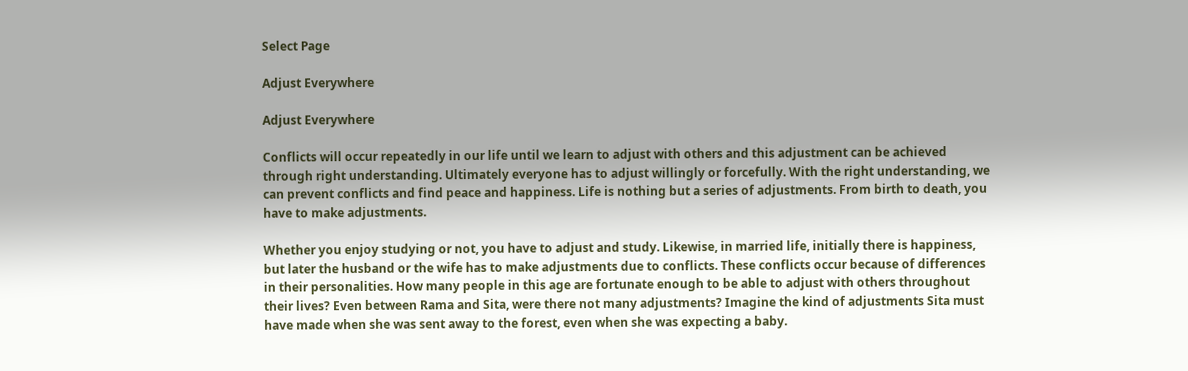Select Page

Adjust Everywhere

Adjust Everywhere

Conflicts will occur repeatedly in our life until we learn to adjust with others and this adjustment can be achieved through right understanding. Ultimately everyone has to adjust willingly or forcefully. With the right understanding, we can prevent conflicts and find peace and happiness. Life is nothing but a series of adjustments. From birth to death, you have to make adjustments.

Whether you enjoy studying or not, you have to adjust and study. Likewise, in married life, initially there is happiness, but later the husband or the wife has to make adjustments due to conflicts. These conflicts occur because of differences in their personalities. How many people in this age are fortunate enough to be able to adjust with others throughout their lives? Even between Rama and Sita, were there not many adjustments? Imagine the kind of adjustments Sita must have made when she was sent away to the forest, even when she was expecting a baby.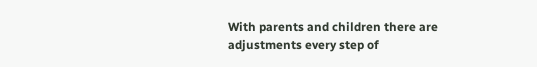With parents and children there are adjustments every step of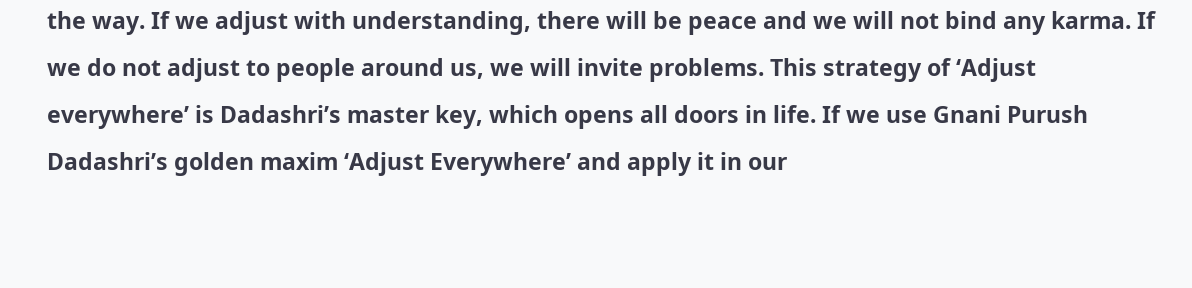the way. If we adjust with understanding, there will be peace and we will not bind any karma. If we do not adjust to people around us, we will invite problems. This strategy of ‘Adjust everywhere’ is Dadashri’s master key, which opens all doors in life. If we use Gnani Purush Dadashri’s golden maxim ‘Adjust Everywhere’ and apply it in our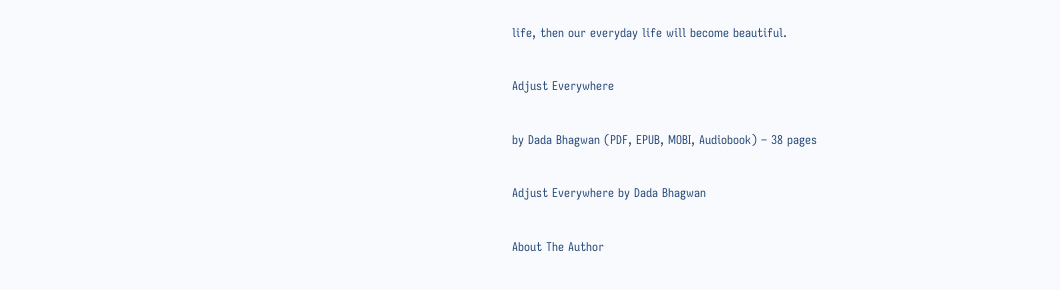life, then our everyday life will become beautiful.

Adjust Everywhere

by Dada Bhagwan (PDF, EPUB, MOBI, Audiobook) – 38 pages

Adjust Everywhere by Dada Bhagwan

About The Author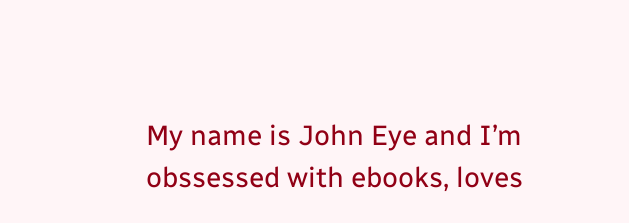My name is John Eye and I’m obssessed with ebooks, loves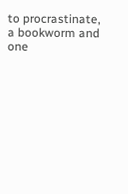to procrastinate, a bookworm and one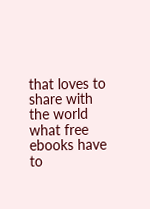that loves to share with the world what free ebooks have to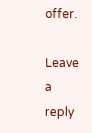offer.

Leave a reply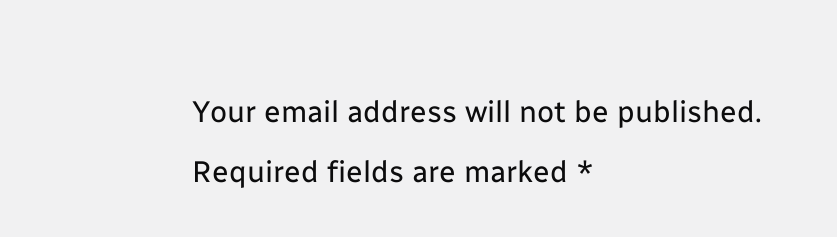Your email address will not be published. Required fields are marked *